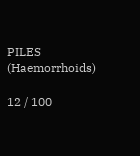PILES (Haemorrhoids)

12 / 100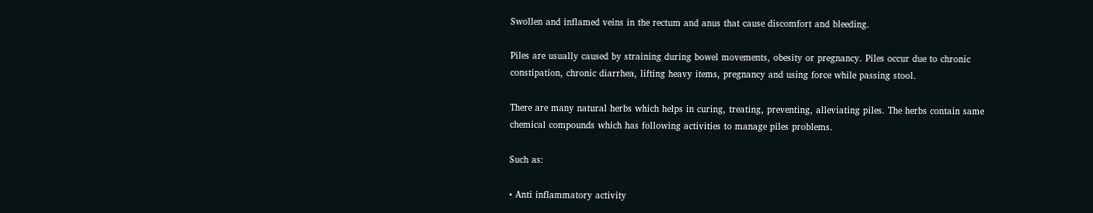Swollen and inflamed veins in the rectum and anus that cause discomfort and bleeding.

Piles are usually caused by straining during bowel movements, obesity or pregnancy. Piles occur due to chronic constipation, chronic diarrhea, lifting heavy items, pregnancy and using force while passing stool.

There are many natural herbs which helps in curing, treating, preventing, alleviating piles. The herbs contain same chemical compounds which has following activities to manage piles problems.

Such as:

• Anti inflammatory activity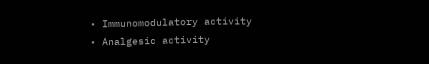• Immunomodulatory activity
• Analgesic activity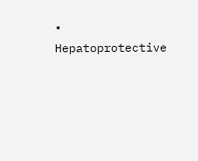• Hepatoprotective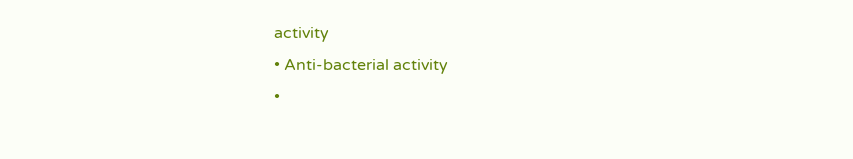activity
• Anti-bacterial activity
•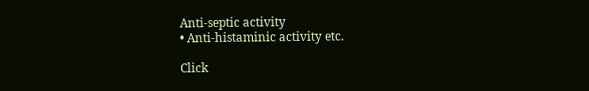Anti-septic activity
• Anti-histaminic activity etc.

Click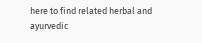here to find related herbal and ayurvedic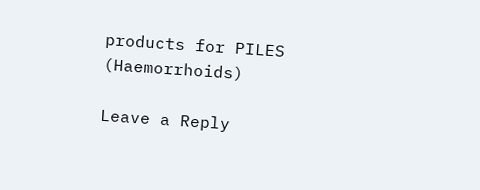products for PILES (Haemorrhoids)

Leave a Reply